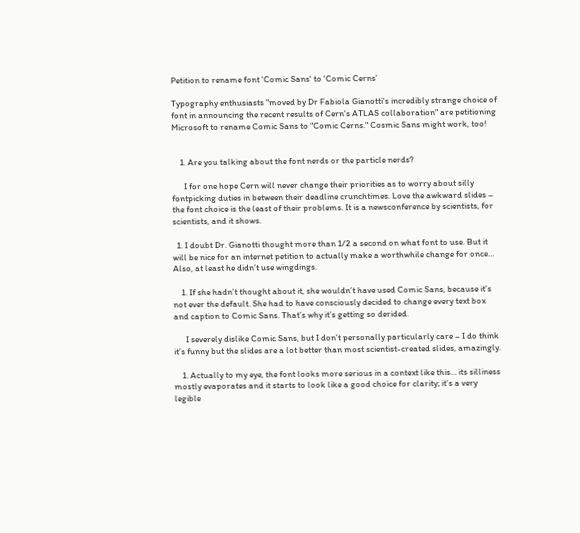Petition to rename font 'Comic Sans' to 'Comic Cerns'

Typography enthusiasts "moved by Dr Fabiola Gianotti's incredibly strange choice of font in announcing the recent results of Cern's ATLAS collaboration" are petitioning Microsoft to rename Comic Sans to "Comic Cerns." Cosmic Sans might work, too!


    1. Are you talking about the font nerds or the particle nerds?

      I for one hope Cern will never change their priorities as to worry about silly fontpicking duties in between their deadline crunchtimes. Love the awkward slides – the font choice is the least of their problems. It is a newsconference by scientists, for scientists, and it shows.

  1. I doubt Dr. Gianotti thought more than 1/2 a second on what font to use. But it will be nice for an internet petition to actually make a worthwhile change for once… Also, at least he didn’t use wingdings.

    1. If she hadn’t thought about it, she wouldn’t have used Comic Sans, because it’s not ever the default. She had to have consciously decided to change every text box and caption to Comic Sans. That’s why it’s getting so derided.

      I severely dislike Comic Sans, but I don’t personally particularly care – I do think it’s funny but the slides are a lot better than most scientist-created slides, amazingly.

    1. Actually to my eye, the font looks more serious in a context like this… its silliness mostly evaporates and it starts to look like a good choice for clarity; it’s a very legible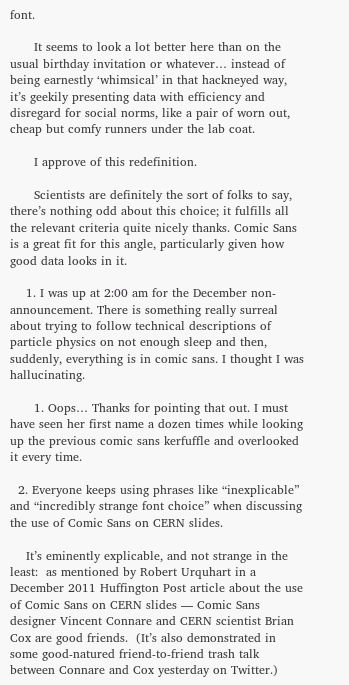font.

      It seems to look a lot better here than on the usual birthday invitation or whatever… instead of being earnestly ‘whimsical’ in that hackneyed way, it’s geekily presenting data with efficiency and disregard for social norms, like a pair of worn out, cheap but comfy runners under the lab coat.

      I approve of this redefinition.

      Scientists are definitely the sort of folks to say, there’s nothing odd about this choice; it fulfills all the relevant criteria quite nicely thanks. Comic Sans is a great fit for this angle, particularly given how good data looks in it.

    1. I was up at 2:00 am for the December non-announcement. There is something really surreal about trying to follow technical descriptions of particle physics on not enough sleep and then, suddenly, everything is in comic sans. I thought I was hallucinating.

      1. Oops… Thanks for pointing that out. I must have seen her first name a dozen times while looking up the previous comic sans kerfuffle and overlooked it every time.

  2. Everyone keeps using phrases like “inexplicable” and “incredibly strange font choice” when discussing the use of Comic Sans on CERN slides.

    It’s eminently explicable, and not strange in the least:  as mentioned by Robert Urquhart in a December 2011 Huffington Post article about the use of Comic Sans on CERN slides — Comic Sans designer Vincent Connare and CERN scientist Brian Cox are good friends.  (It’s also demonstrated in some good-natured friend-to-friend trash talk between Connare and Cox yesterday on Twitter.)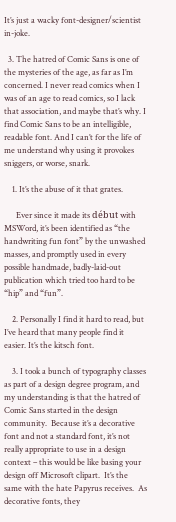It’s just a wacky font-designer/scientist in-joke.

  3. The hatred of Comic Sans is one of the mysteries of the age, as far as I’m concerned. I never read comics when I was of an age to read comics, so I lack that association, and maybe that’s why. I find Comic Sans to be an intelligible, readable font. And I can’t for the life of me understand why using it provokes sniggers, or worse, snark.

    1. It’s the abuse of it that grates.

      Ever since it made its début with MSWord, it’s been identified as “the handwriting fun font” by the unwashed masses, and promptly used in every possible handmade, badly-laid-out publication which tried too hard to be “hip” and “fun”.

    2. Personally I find it hard to read, but I’ve heard that many people find it easier. It’s the kitsch font.

    3. I took a bunch of typography classes as part of a design degree program, and my understanding is that the hatred of Comic Sans started in the design community.  Because it’s a decorative font and not a standard font, it’s not really appropriate to use in a design context – this would be like basing your design off Microsoft clipart.  It’s the same with the hate Papyrus receives.  As decorative fonts, they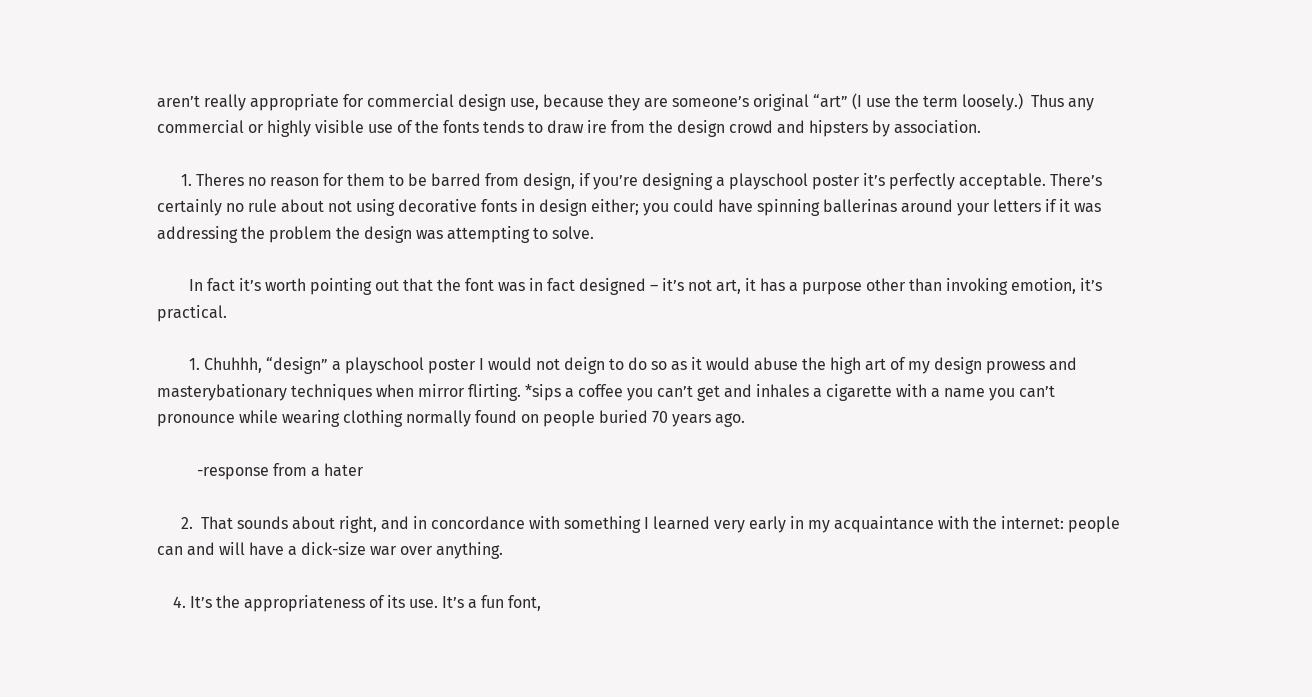aren’t really appropriate for commercial design use, because they are someone’s original “art” (I use the term loosely.)  Thus any commercial or highly visible use of the fonts tends to draw ire from the design crowd and hipsters by association.

      1. Theres no reason for them to be barred from design, if you’re designing a playschool poster it’s perfectly acceptable. There’s certainly no rule about not using decorative fonts in design either; you could have spinning ballerinas around your letters if it was addressing the problem the design was attempting to solve.

        In fact it’s worth pointing out that the font was in fact designed – it’s not art, it has a purpose other than invoking emotion, it’s practical.

        1. Chuhhh, “design” a playschool poster I would not deign to do so as it would abuse the high art of my design prowess and masterybationary techniques when mirror flirting. *sips a coffee you can’t get and inhales a cigarette with a name you can’t pronounce while wearing clothing normally found on people buried 70 years ago.

          -response from a hater

      2.  That sounds about right, and in concordance with something I learned very early in my acquaintance with the internet: people can and will have a dick-size war over anything.

    4. It’s the appropriateness of its use. It’s a fun font,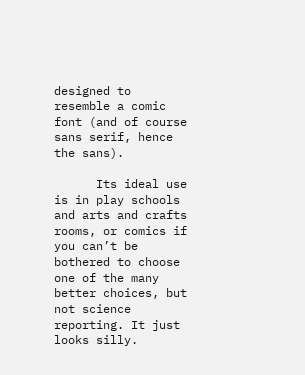designed to resemble a comic font (and of course sans serif, hence the sans).

      Its ideal use is in play schools and arts and crafts rooms, or comics if you can’t be bothered to choose one of the many better choices, but not science reporting. It just looks silly.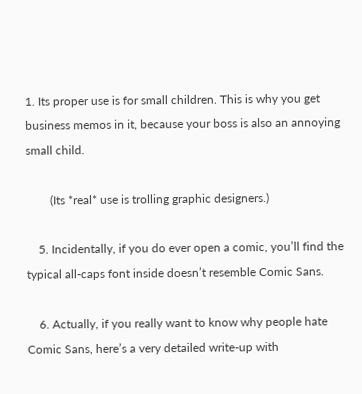1. Its proper use is for small children. This is why you get business memos in it, because your boss is also an annoying small child.

        (Its *real* use is trolling graphic designers.)

    5. Incidentally, if you do ever open a comic, you’ll find the typical all-caps font inside doesn’t resemble Comic Sans.

    6. Actually, if you really want to know why people hate Comic Sans, here’s a very detailed write-up with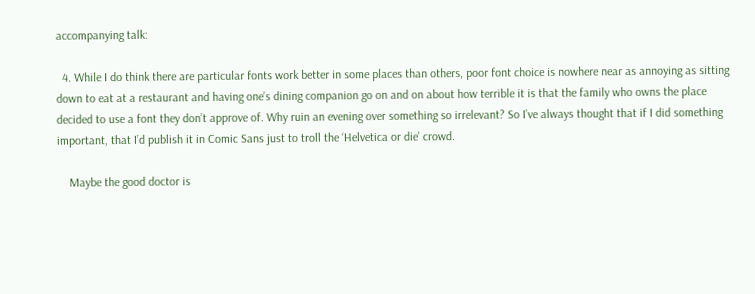accompanying talk:

  4. While I do think there are particular fonts work better in some places than others, poor font choice is nowhere near as annoying as sitting down to eat at a restaurant and having one’s dining companion go on and on about how terrible it is that the family who owns the place decided to use a font they don’t approve of. Why ruin an evening over something so irrelevant? So I’ve always thought that if I did something important, that I’d publish it in Comic Sans just to troll the ‘Helvetica or die’ crowd.

    Maybe the good doctor is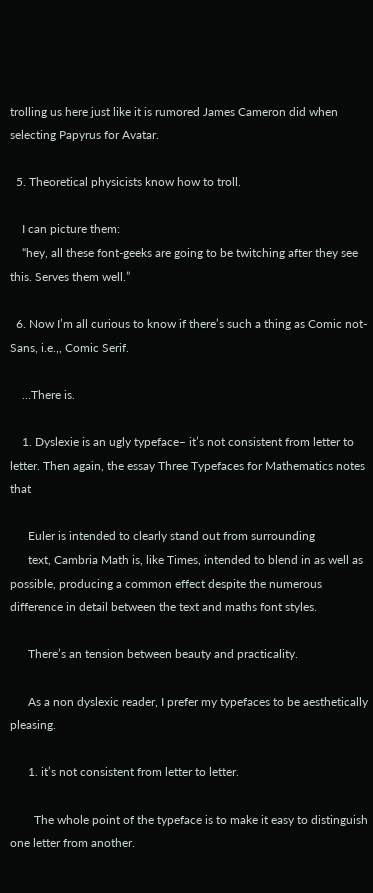trolling us here just like it is rumored James Cameron did when selecting Papyrus for Avatar.

  5. Theoretical physicists know how to troll.

    I can picture them:
    “hey, all these font-geeks are going to be twitching after they see this. Serves them well.”

  6. Now I’m all curious to know if there’s such a thing as Comic not-Sans, i.e.,, Comic Serif.

    …There is.

    1. Dyslexie is an ugly typeface– it’s not consistent from letter to letter. Then again, the essay Three Typefaces for Mathematics notes that

      Euler is intended to clearly stand out from surrounding
      text, Cambria Math is, like Times, intended to blend in as well as possible, producing a common effect despite the numerous difference in detail between the text and maths font styles.

      There’s an tension between beauty and practicality.

      As a non dyslexic reader, I prefer my typefaces to be aesthetically pleasing.

      1. it’s not consistent from letter to letter.

        The whole point of the typeface is to make it easy to distinguish one letter from another.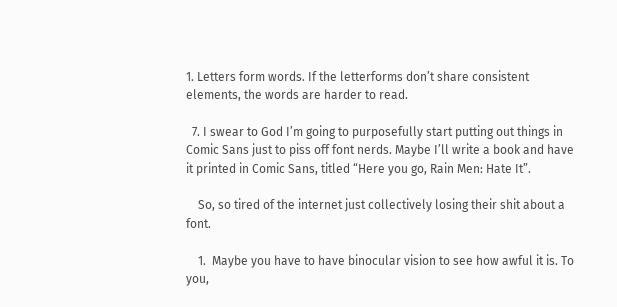1. Letters form words. If the letterforms don’t share consistent elements, the words are harder to read.

  7. I swear to God I’m going to purposefully start putting out things in Comic Sans just to piss off font nerds. Maybe I’ll write a book and have it printed in Comic Sans, titled “Here you go, Rain Men: Hate It”.

    So, so tired of the internet just collectively losing their shit about a font.

    1.  Maybe you have to have binocular vision to see how awful it is. To you,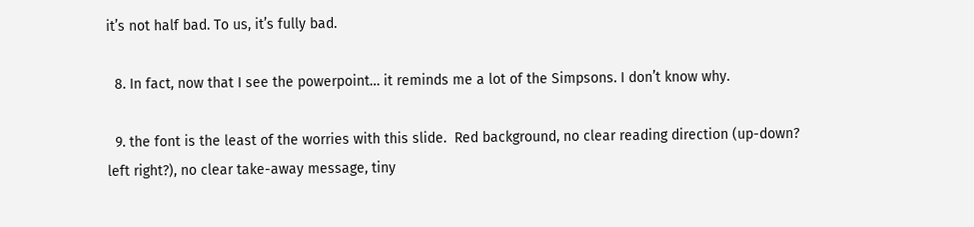it’s not half bad. To us, it’s fully bad.

  8. In fact, now that I see the powerpoint… it reminds me a lot of the Simpsons. I don’t know why.

  9. the font is the least of the worries with this slide.  Red background, no clear reading direction (up-down?  left right?), no clear take-away message, tiny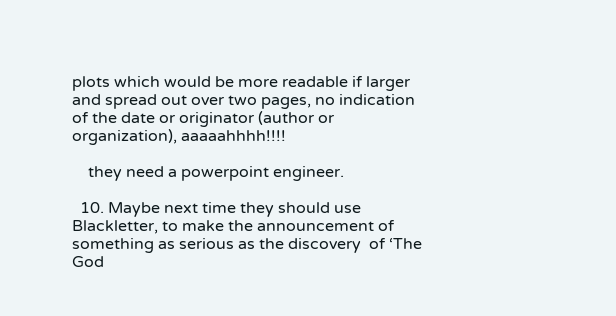plots which would be more readable if larger and spread out over two pages, no indication of the date or originator (author or organization), aaaaahhhh!!!!

    they need a powerpoint engineer.

  10. Maybe next time they should use Blackletter, to make the announcement of something as serious as the discovery  of ‘The God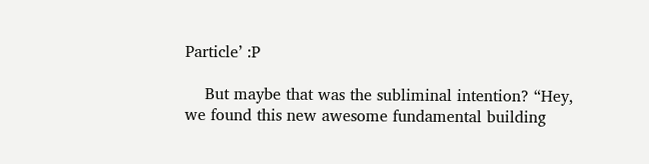Particle’ :P

    But maybe that was the subliminal intention? “Hey, we found this new awesome fundamental building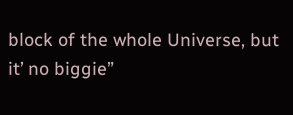block of the whole Universe, but it’ no biggie”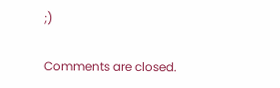;)

Comments are closed.